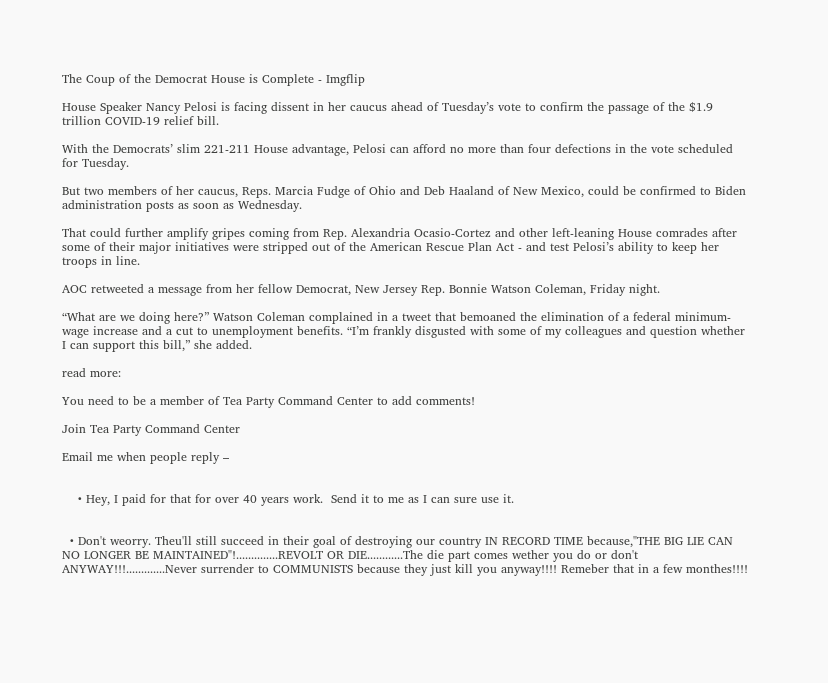The Coup of the Democrat House is Complete - Imgflip

House Speaker Nancy Pelosi is facing dissent in her caucus ahead of Tuesday’s vote to confirm the passage of the $1.9 trillion COVID-19 relief bill.

With the Democrats’ slim 221-211 House advantage, Pelosi can afford no more than four defections in the vote scheduled for Tuesday.

But two members of her caucus, Reps. Marcia Fudge of Ohio and Deb Haaland of New Mexico, could be confirmed to Biden administration posts as soon as Wednesday.

That could further amplify gripes coming from Rep. Alexandria Ocasio-Cortez and other left-leaning House comrades after some of their major initiatives were stripped out of the American Rescue Plan Act - and test Pelosi’s ability to keep her troops in line.

AOC retweeted a message from her fellow Democrat, New Jersey Rep. Bonnie Watson Coleman, Friday night.

“What are we doing here?” Watson Coleman complained in a tweet that bemoaned the elimination of a federal minimum-wage increase and a cut to unemployment benefits. “I’m frankly disgusted with some of my colleagues and question whether I can support this bill,” she added.

read more:

You need to be a member of Tea Party Command Center to add comments!

Join Tea Party Command Center

Email me when people reply –


    • Hey, I paid for that for over 40 years work.  Send it to me as I can sure use it.


  • Don't weorry. Theu'll still succeed in their goal of destroying our country IN RECORD TIME because,"THE BIG LIE CAN NO LONGER BE MAINTAINED"!..............REVOLT OR DIE............The die part comes wether you do or don't ANYWAY!!!.............Never surrender to COMMUNISTS because they just kill you anyway!!!! Remeber that in a few monthes!!!!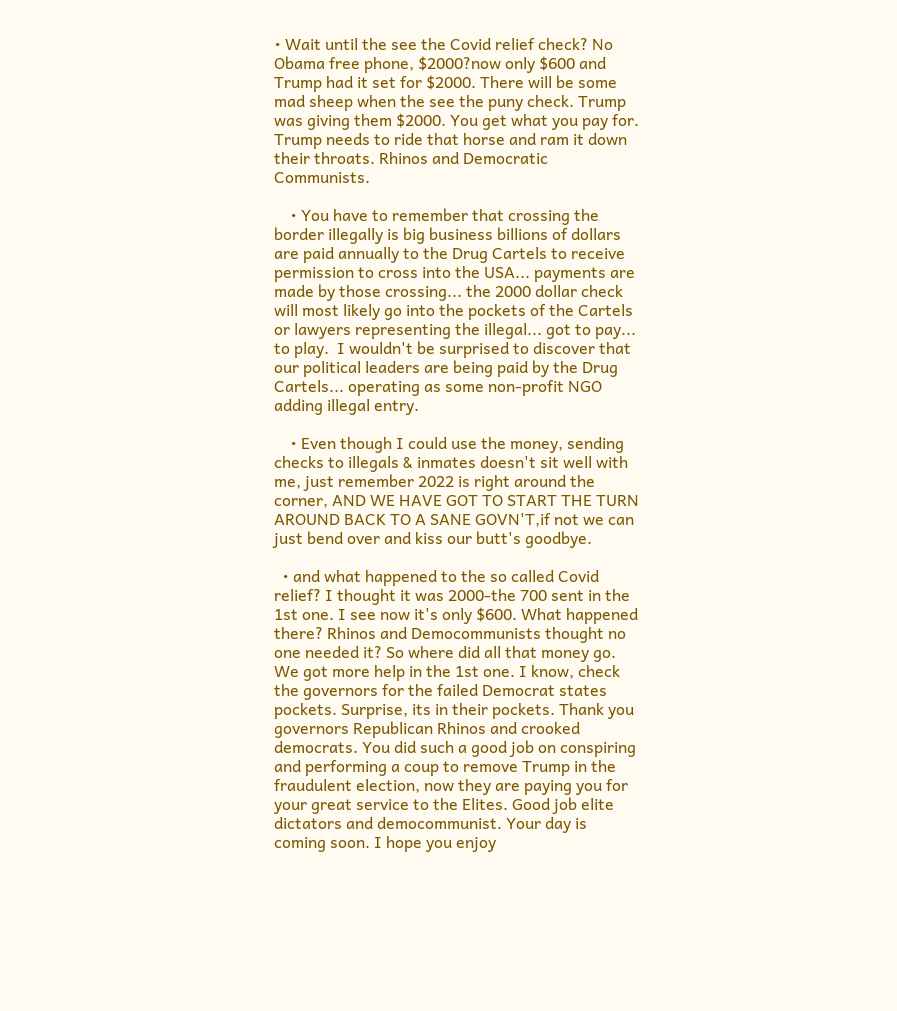• Wait until the see the Covid relief check? No Obama free phone, $2000?now only $600 and Trump had it set for $2000. There will be some mad sheep when the see the puny check. Trump was giving them $2000. You get what you pay for. Trump needs to ride that horse and ram it down their throats. Rhinos and Democratic Communists.

    • You have to remember that crossing the border illegally is big business billions of dollars are paid annually to the Drug Cartels to receive permission to cross into the USA... payments are made by those crossing... the 2000 dollar check will most likely go into the pockets of the Cartels or lawyers representing the illegal... got to pay... to play.  I wouldn't be surprised to discover that our political leaders are being paid by the Drug Cartels... operating as some non-profit NGO adding illegal entry.

    • Even though I could use the money, sending checks to illegals & inmates doesn't sit well with me, just remember 2022 is right around the corner, AND WE HAVE GOT TO START THE TURN AROUND BACK TO A SANE GOVN'T,if not we can just bend over and kiss our butt's goodbye.

  • and what happened to the so called Covid relief? I thought it was 2000-the 700 sent in the 1st one. I see now it's only $600. What happened there? Rhinos and Democommunists thought no one needed it? So where did all that money go. We got more help in the 1st one. I know, check the governors for the failed Democrat states pockets. Surprise, its in their pockets. Thank you governors Republican Rhinos and crooked democrats. You did such a good job on conspiring and performing a coup to remove Trump in the fraudulent election, now they are paying you for your great service to the Elites. Good job elite dictators and democommunist. Your day is coming soon. I hope you enjoy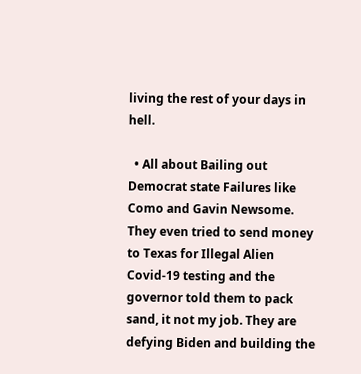living the rest of your days in hell.

  • All about Bailing out Democrat state Failures like Como and Gavin Newsome. They even tried to send money to Texas for Illegal Alien Covid-19 testing and the governor told them to pack sand, it not my job. They are defying Biden and building the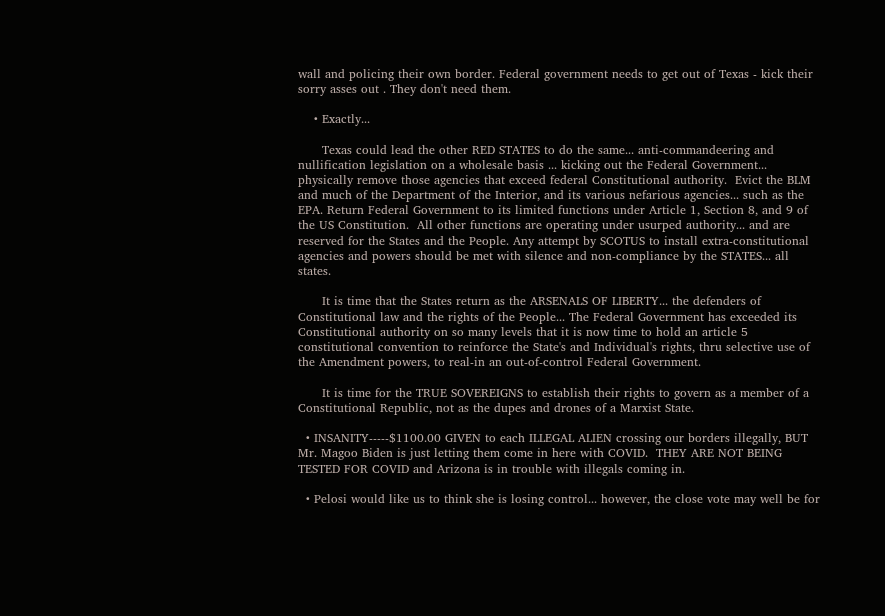wall and policing their own border. Federal government needs to get out of Texas - kick their sorry asses out . They don't need them.

    • Exactly...

      Texas could lead the other RED STATES to do the same... anti-commandeering and nullification legislation on a wholesale basis ... kicking out the Federal Government... physically remove those agencies that exceed federal Constitutional authority.  Evict the BLM and much of the Department of the Interior, and its various nefarious agencies... such as the EPA. Return Federal Government to its limited functions under Article 1, Section 8, and 9 of the US Constitution.  All other functions are operating under usurped authority... and are reserved for the States and the People. Any attempt by SCOTUS to install extra-constitutional agencies and powers should be met with silence and non-compliance by the STATES... all states.

      It is time that the States return as the ARSENALS OF LIBERTY... the defenders of Constitutional law and the rights of the People... The Federal Government has exceeded its Constitutional authority on so many levels that it is now time to hold an article 5 constitutional convention to reinforce the State's and Individual's rights, thru selective use of the Amendment powers, to real-in an out-of-control Federal Government.

      It is time for the TRUE SOVEREIGNS to establish their rights to govern as a member of a Constitutional Republic, not as the dupes and drones of a Marxist State.

  • INSANITY-----$1100.00 GIVEN to each ILLEGAL ALIEN crossing our borders illegally, BUT Mr. Magoo Biden is just letting them come in here with COVID.  THEY ARE NOT BEING TESTED FOR COVID and Arizona is in trouble with illegals coming in.

  • Pelosi would like us to think she is losing control... however, the close vote may well be for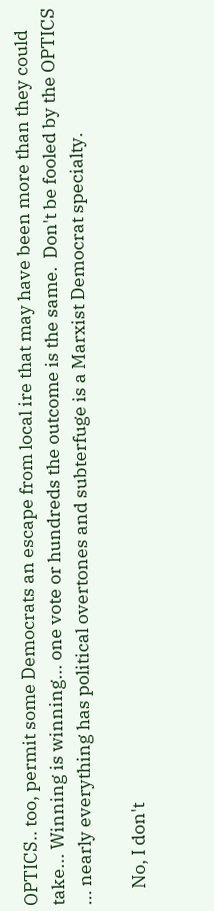OPTICS.. too, permit some Democrats an escape from local ire that may have been more than they could take... Winning is winning... one vote or hundreds the outcome is the same.  Don't be fooled by the OPTICS ... nearly everything has political overtones and subterfuge is a Marxist Democrat specialty.

    No, I don't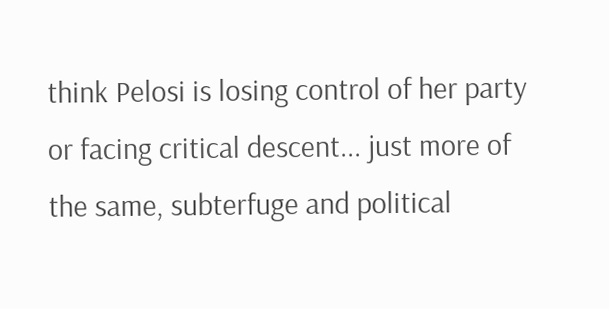think Pelosi is losing control of her party or facing critical descent... just more of the same, subterfuge and political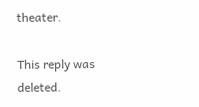theater.

This reply was deleted.